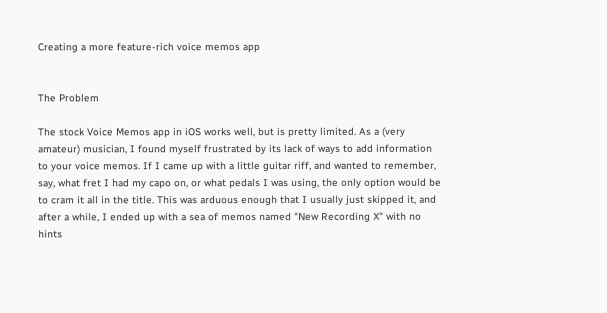Creating a more feature-rich voice memos app


The Problem

The stock Voice Memos app in iOS works well, but is pretty limited. As a (very amateur) musician, I found myself frustrated by its lack of ways to add information to your voice memos. If I came up with a little guitar riff, and wanted to remember, say, what fret I had my capo on, or what pedals I was using, the only option would be to cram it all in the title. This was arduous enough that I usually just skipped it, and after a while, I ended up with a sea of memos named "New Recording X" with no hints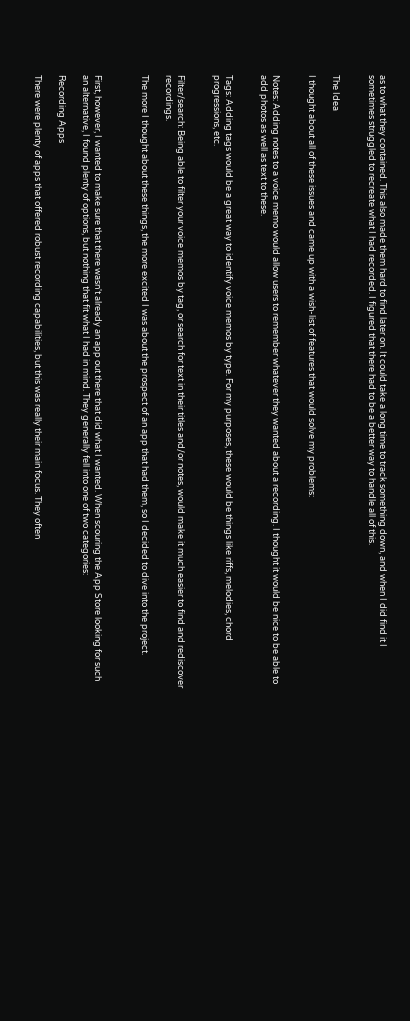as to what they contained. This also made them hard to find later on. It could take a long time to track something down, and when I did find it I sometimes struggled to recreate what I had recorded. I figured that there had to be a better way to handle all of this.


The Idea

I thought about all of these issues and came up with a wish-list of features that would solve my problems:


Notes: Adding notes to a voice memo would allow users to remember whatever they wanted about a recording. I thought it would be nice to be able to add photos as well as text to these.


Tags: Adding tags would be a great way to identify voice memos by type. For my purposes, these would be things like riffs, melodies, chord progressions, etc.


Filter/search: Being able to filter your voice memos by tag, or search for text in their titles and/or notes, would make it much easier to find and rediscover recordings.

The more I thought about these things, the more excited I was about the prospect of an app that had them, so I decided to dive into the project.



First, however, I wanted to make sure that there wasn't already an app out there that did what I wanted. When scouring the App Store looking for such an alternative, I found plenty of options, but nothing that fit what I had in mind. They generally fell into one of two categories:

Recording Apps

There were plenty of apps that offered robust recording capabilities, but this was really their main focus. They often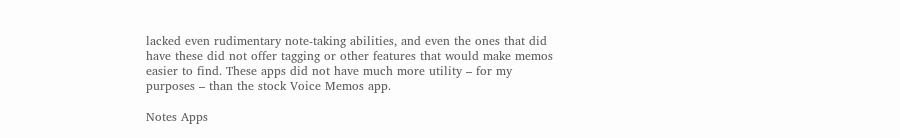lacked even rudimentary note-taking abilities, and even the ones that did have these did not offer tagging or other features that would make memos easier to find. These apps did not have much more utility – for my purposes – than the stock Voice Memos app.

Notes Apps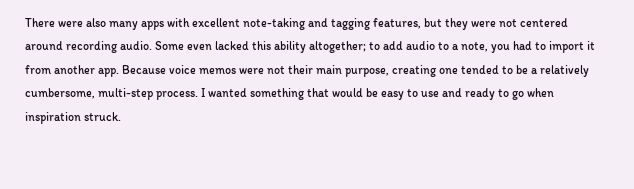There were also many apps with excellent note-taking and tagging features, but they were not centered around recording audio. Some even lacked this ability altogether; to add audio to a note, you had to import it from another app. Because voice memos were not their main purpose, creating one tended to be a relatively cumbersome, multi-step process. I wanted something that would be easy to use and ready to go when inspiration struck.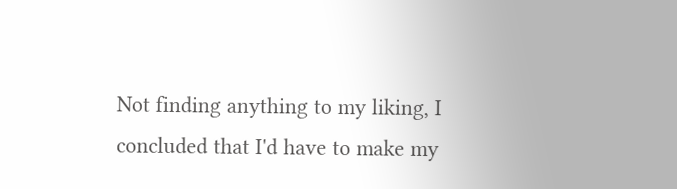Not finding anything to my liking, I concluded that I'd have to make my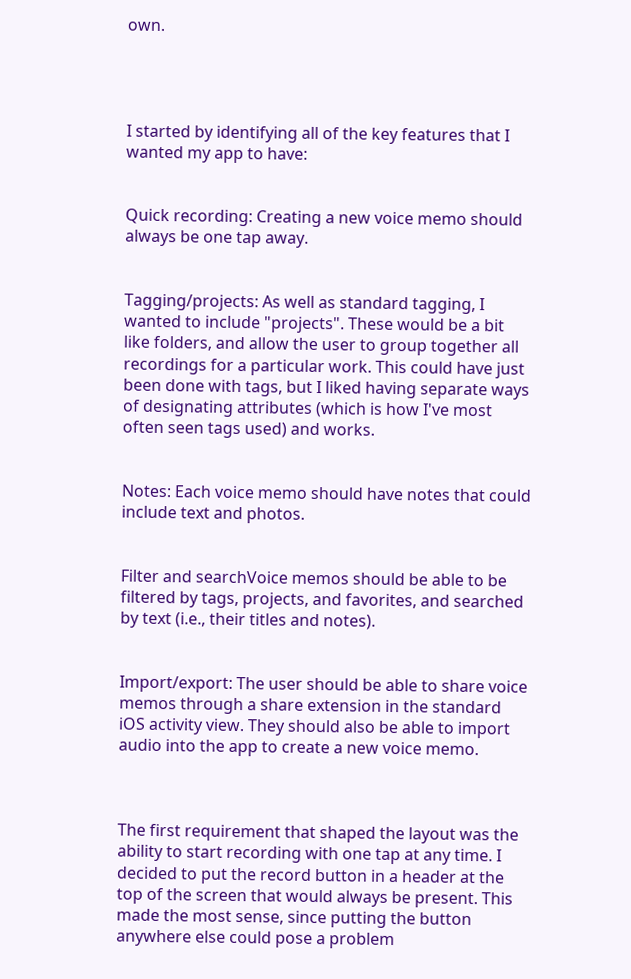own.




I started by identifying all of the key features that I wanted my app to have:


Quick recording: Creating a new voice memo should always be one tap away.


Tagging/projects: As well as standard tagging, I wanted to include "projects". These would be a bit like folders, and allow the user to group together all recordings for a particular work. This could have just been done with tags, but I liked having separate ways of designating attributes (which is how I've most often seen tags used) and works.


Notes: Each voice memo should have notes that could include text and photos.


Filter and searchVoice memos should be able to be filtered by tags, projects, and favorites, and searched by text (i.e., their titles and notes).


Import/export: The user should be able to share voice memos through a share extension in the standard iOS activity view. They should also be able to import audio into the app to create a new voice memo.



The first requirement that shaped the layout was the ability to start recording with one tap at any time. I decided to put the record button in a header at the top of the screen that would always be present. This made the most sense, since putting the button anywhere else could pose a problem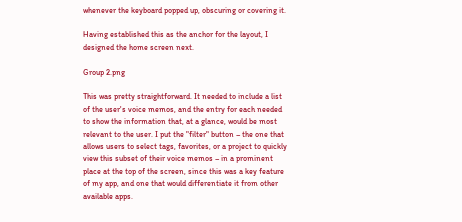whenever the keyboard popped up, obscuring or covering it.

Having established this as the anchor for the layout, I designed the home screen next.

Group 2.png

This was pretty straightforward. It needed to include a list of the user's voice memos, and the entry for each needed to show the information that, at a glance, would be most relevant to the user. I put the "filter" button – the one that allows users to select tags, favorites, or a project to quickly view this subset of their voice memos – in a prominent place at the top of the screen, since this was a key feature of my app, and one that would differentiate it from other available apps.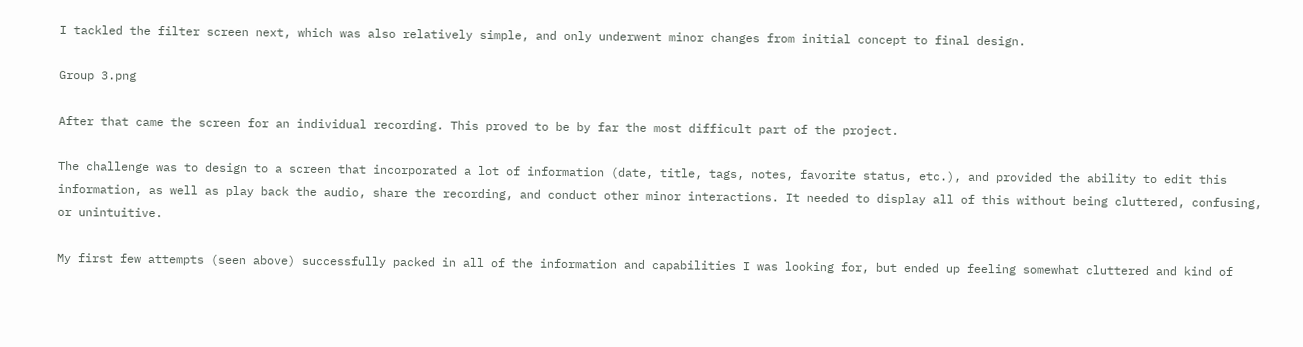I tackled the filter screen next, which was also relatively simple, and only underwent minor changes from initial concept to final design.

Group 3.png

After that came the screen for an individual recording. This proved to be by far the most difficult part of the project.

The challenge was to design to a screen that incorporated a lot of information (date, title, tags, notes, favorite status, etc.), and provided the ability to edit this information, as well as play back the audio, share the recording, and conduct other minor interactions. It needed to display all of this without being cluttered, confusing, or unintuitive.

My first few attempts (seen above) successfully packed in all of the information and capabilities I was looking for, but ended up feeling somewhat cluttered and kind of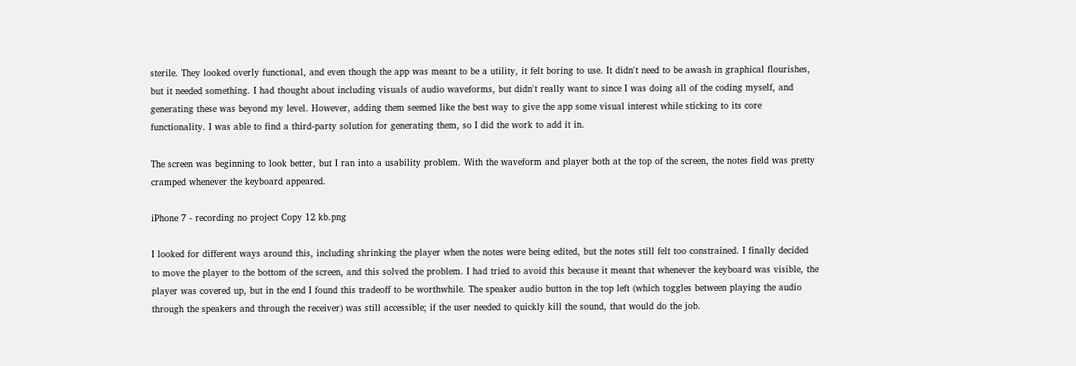sterile. They looked overly functional, and even though the app was meant to be a utility, it felt boring to use. It didn't need to be awash in graphical flourishes, but it needed something. I had thought about including visuals of audio waveforms, but didn't really want to since I was doing all of the coding myself, and generating these was beyond my level. However, adding them seemed like the best way to give the app some visual interest while sticking to its core functionality. I was able to find a third-party solution for generating them, so I did the work to add it in.

The screen was beginning to look better, but I ran into a usability problem. With the waveform and player both at the top of the screen, the notes field was pretty cramped whenever the keyboard appeared.

iPhone 7 - recording no project Copy 12 kb.png

I looked for different ways around this, including shrinking the player when the notes were being edited, but the notes still felt too constrained. I finally decided to move the player to the bottom of the screen, and this solved the problem. I had tried to avoid this because it meant that whenever the keyboard was visible, the player was covered up, but in the end I found this tradeoff to be worthwhile. The speaker audio button in the top left (which toggles between playing the audio through the speakers and through the receiver) was still accessible; if the user needed to quickly kill the sound, that would do the job.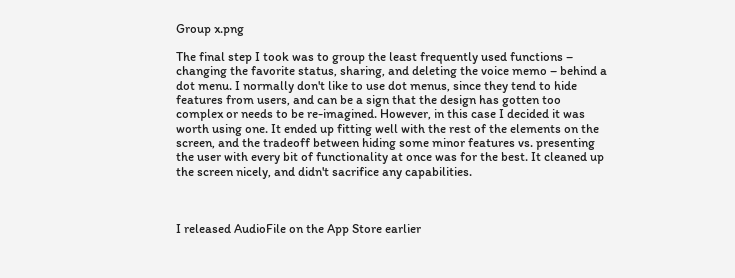Group x.png

The final step I took was to group the least frequently used functions – changing the favorite status, sharing, and deleting the voice memo – behind a dot menu. I normally don't like to use dot menus, since they tend to hide features from users, and can be a sign that the design has gotten too complex or needs to be re-imagined. However, in this case I decided it was worth using one. It ended up fitting well with the rest of the elements on the screen, and the tradeoff between hiding some minor features vs. presenting the user with every bit of functionality at once was for the best. It cleaned up the screen nicely, and didn't sacrifice any capabilities.



I released AudioFile on the App Store earlier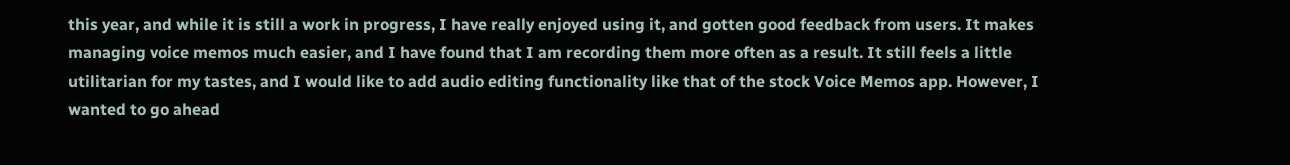this year, and while it is still a work in progress, I have really enjoyed using it, and gotten good feedback from users. It makes managing voice memos much easier, and I have found that I am recording them more often as a result. It still feels a little utilitarian for my tastes, and I would like to add audio editing functionality like that of the stock Voice Memos app. However, I wanted to go ahead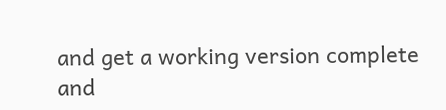and get a working version complete and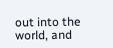out into the world, and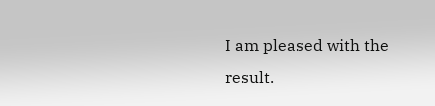I am pleased with the result.